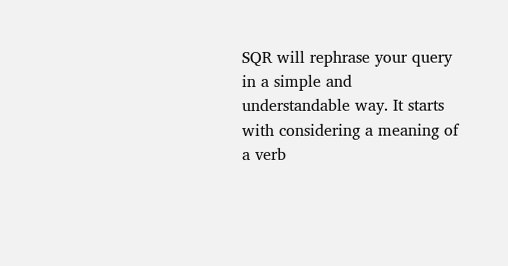SQR will rephrase your query in a simple and understandable way. It starts with considering a meaning of a verb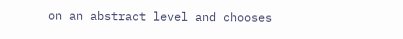on an abstract level and chooses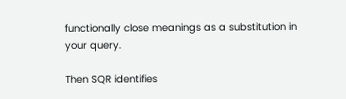functionally close meanings as a substitution in your query.

Then SQR identifies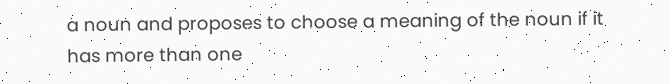a noun and proposes to choose a meaning of the noun if it has more than one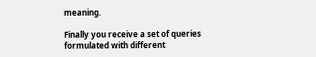meaning.

Finally you receive a set of queries formulated with different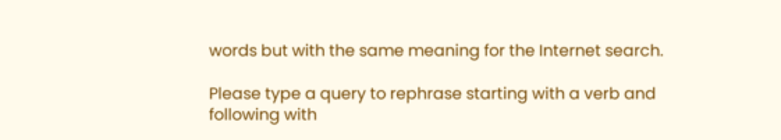words but with the same meaning for the Internet search.

Please type a query to rephrase starting with a verb and following with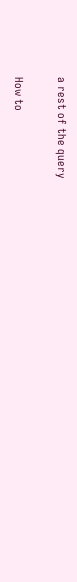a rest of the query

How to